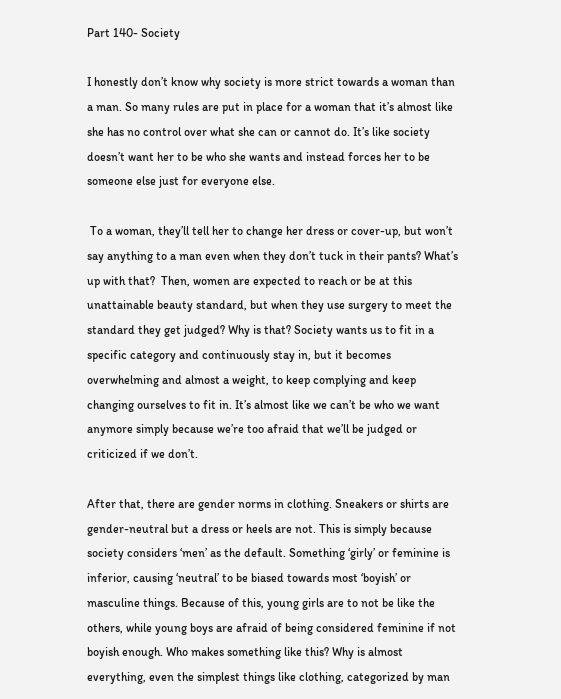Part 140- Society

I honestly don’t know why society is more strict towards a woman than a man. So many rules are put in place for a woman that it’s almost like she has no control over what she can or cannot do. It’s like society doesn’t want her to be who she wants and instead forces her to be someone else just for everyone else.

 To a woman, they’ll tell her to change her dress or cover-up, but won’t say anything to a man even when they don’t tuck in their pants? What’s up with that?  Then, women are expected to reach or be at this unattainable beauty standard, but when they use surgery to meet the standard they get judged? Why is that? Society wants us to fit in a specific category and continuously stay in, but it becomes overwhelming and almost a weight, to keep complying and keep changing ourselves to fit in. It’s almost like we can’t be who we want anymore simply because we’re too afraid that we’ll be judged or criticized if we don’t.

After that, there are gender norms in clothing. Sneakers or shirts are gender-neutral but a dress or heels are not. This is simply because society considers ‘men’ as the default. Something ‘girly’ or feminine is inferior, causing ‘neutral’ to be biased towards most ‘boyish’ or masculine things. Because of this, young girls are to not be like the others, while young boys are afraid of being considered feminine if not boyish enough. Who makes something like this? Why is almost everything, even the simplest things like clothing, categorized by man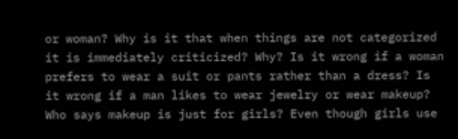or woman? Why is it that when things are not categorized it is immediately criticized? Why? Is it wrong if a woman prefers to wear a suit or pants rather than a dress? Is it wrong if a man likes to wear jewelry or wear makeup? Who says makeup is just for girls? Even though girls use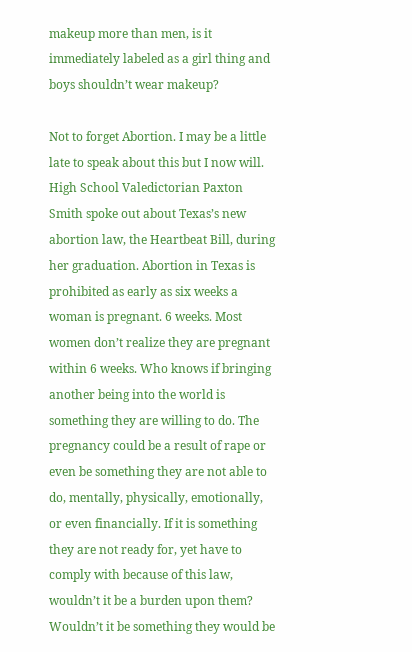makeup more than men, is it immediately labeled as a girl thing and boys shouldn’t wear makeup?

Not to forget Abortion. I may be a little late to speak about this but I now will. High School Valedictorian Paxton Smith spoke out about Texas’s new abortion law, the Heartbeat Bill, during her graduation. Abortion in Texas is prohibited as early as six weeks a woman is pregnant. 6 weeks. Most women don’t realize they are pregnant within 6 weeks. Who knows if bringing another being into the world is something they are willing to do. The pregnancy could be a result of rape or even be something they are not able to do, mentally, physically, emotionally, or even financially. If it is something they are not ready for, yet have to comply with because of this law, wouldn’t it be a burden upon them? Wouldn’t it be something they would be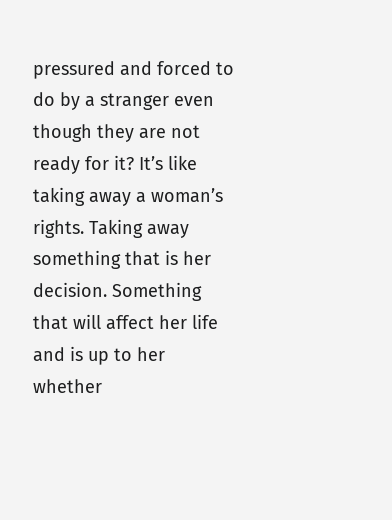pressured and forced to do by a stranger even though they are not ready for it? It’s like taking away a woman’s rights. Taking away something that is her decision. Something that will affect her life and is up to her whether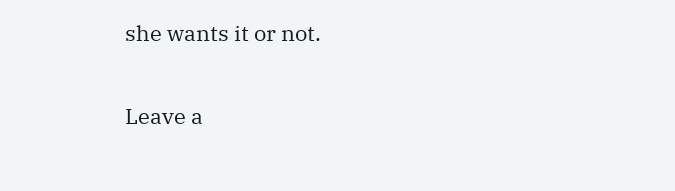she wants it or not.

Leave a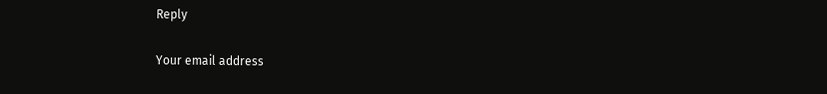Reply

Your email address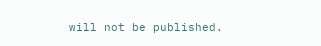will not be published.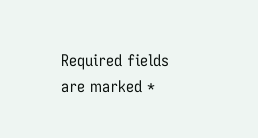Required fields are marked *